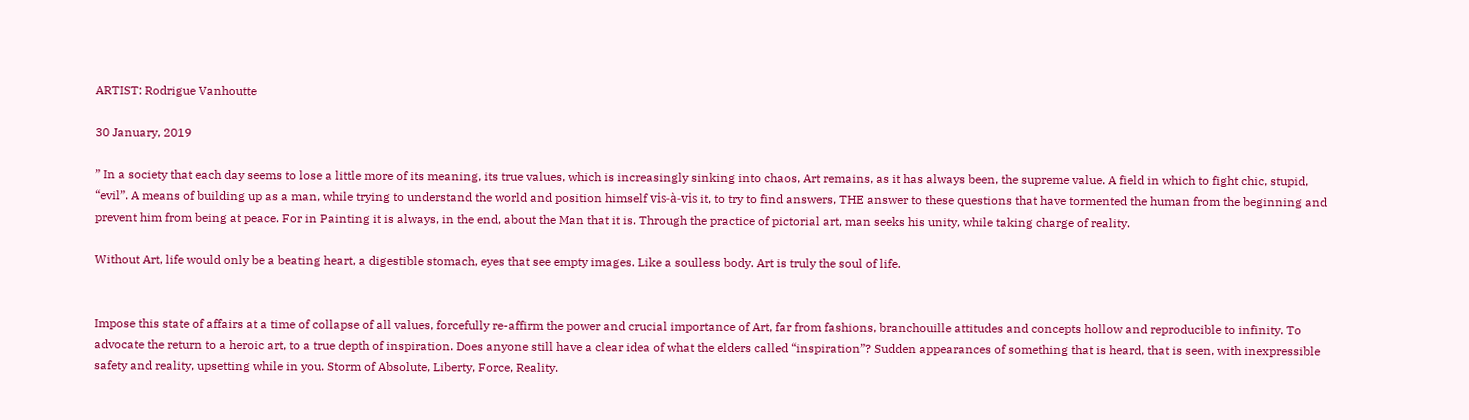ARTIST: Rodrigue Vanhoutte

30 January, 2019

” In a society that each day seems to lose a little more of its meaning, its true values, which is increasingly sinking into chaos, Art remains, as it has always been, the supreme value. A field in which to fight chic, stupid, “evil”. A means of building up as a man, while trying to understand the world and position himself vis-à-vis it, to try to find answers, THE answer to these questions that have tormented the human from the beginning and prevent him from being at peace. For in Painting it is always, in the end, about the Man that it is. Through the practice of pictorial art, man seeks his unity, while taking charge of reality.

Without Art, life would only be a beating heart, a digestible stomach, eyes that see empty images. Like a soulless body. Art is truly the soul of life.


Impose this state of affairs at a time of collapse of all values, forcefully re-affirm the power and crucial importance of Art, far from fashions, branchouille attitudes and concepts hollow and reproducible to infinity. To advocate the return to a heroic art, to a true depth of inspiration. Does anyone still have a clear idea of what the elders called “inspiration”? Sudden appearances of something that is heard, that is seen, with inexpressible safety and reality, upsetting while in you. Storm of Absolute, Liberty, Force, Reality.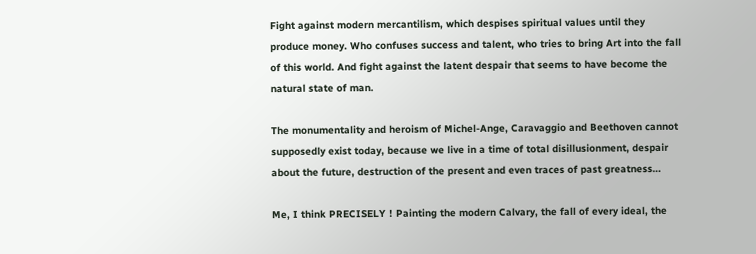Fight against modern mercantilism, which despises spiritual values until they produce money. Who confuses success and talent, who tries to bring Art into the fall of this world. And fight against the latent despair that seems to have become the natural state of man.

The monumentality and heroism of Michel-Ange, Caravaggio and Beethoven cannot supposedly exist today, because we live in a time of total disillusionment, despair about the future, destruction of the present and even traces of past greatness…

Me, I think PRECISELY ! Painting the modern Calvary, the fall of every ideal, the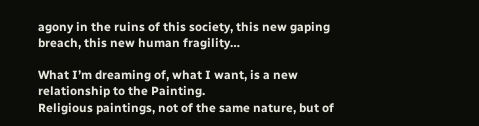agony in the ruins of this society, this new gaping breach, this new human fragility…

What I’m dreaming of, what I want, is a new relationship to the Painting.
Religious paintings, not of the same nature, but of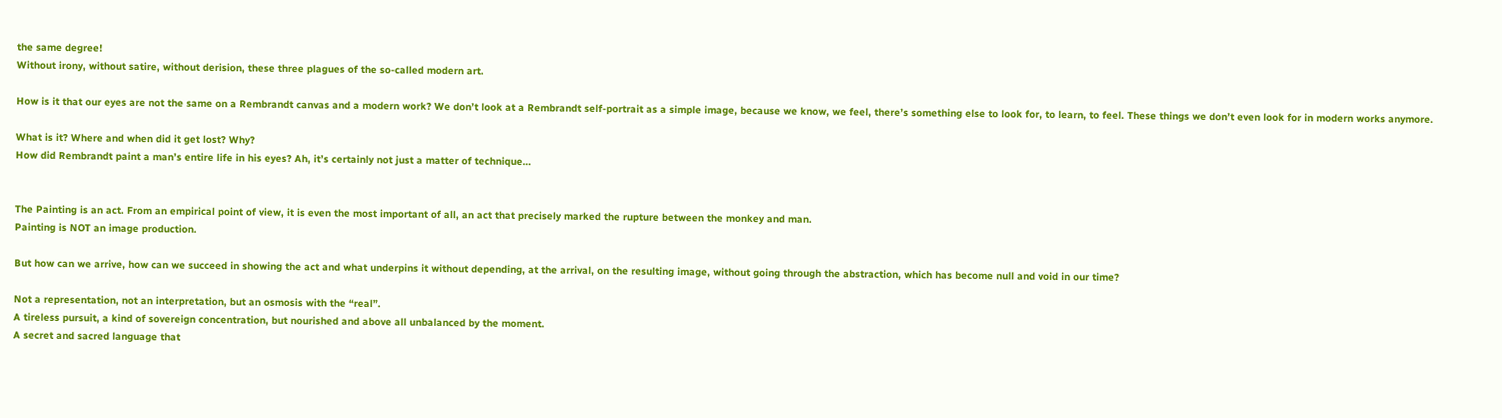the same degree!
Without irony, without satire, without derision, these three plagues of the so-called modern art.

How is it that our eyes are not the same on a Rembrandt canvas and a modern work? We don’t look at a Rembrandt self-portrait as a simple image, because we know, we feel, there’s something else to look for, to learn, to feel. These things we don’t even look for in modern works anymore.

What is it? Where and when did it get lost? Why?
How did Rembrandt paint a man’s entire life in his eyes? Ah, it’s certainly not just a matter of technique…


The Painting is an act. From an empirical point of view, it is even the most important of all, an act that precisely marked the rupture between the monkey and man.
Painting is NOT an image production.

But how can we arrive, how can we succeed in showing the act and what underpins it without depending, at the arrival, on the resulting image, without going through the abstraction, which has become null and void in our time?

Not a representation, not an interpretation, but an osmosis with the “real”.
A tireless pursuit, a kind of sovereign concentration, but nourished and above all unbalanced by the moment.
A secret and sacred language that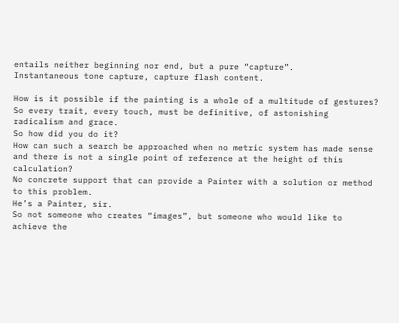entails neither beginning nor end, but a pure “capture”.
Instantaneous tone capture, capture flash content.

How is it possible if the painting is a whole of a multitude of gestures? So every trait, every touch, must be definitive, of astonishing radicalism and grace.
So how did you do it?
How can such a search be approached when no metric system has made sense and there is not a single point of reference at the height of this calculation?
No concrete support that can provide a Painter with a solution or method to this problem.
He’s a Painter, sir.
So not someone who creates “images”, but someone who would like to achieve the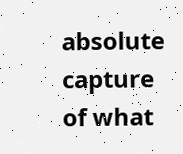absolute capture of what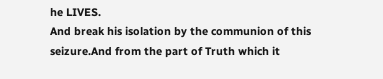he LIVES.
And break his isolation by the communion of this seizure.And from the part of Truth which it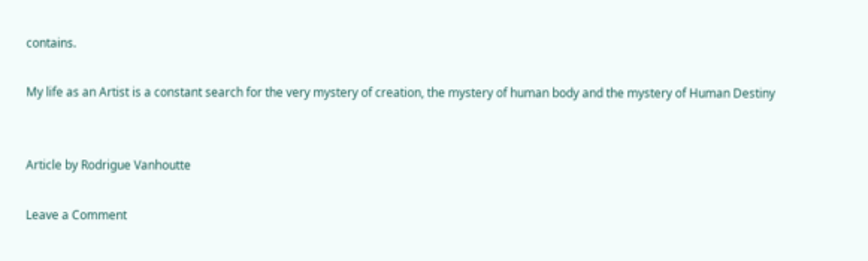contains.

My life as an Artist is a constant search for the very mystery of creation, the mystery of human body and the mystery of Human Destiny


Article by Rodrigue Vanhoutte

Leave a Comment